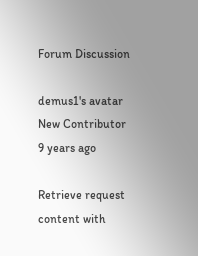Forum Discussion

demus1's avatar
New Contributor
9 years ago

Retrieve request content with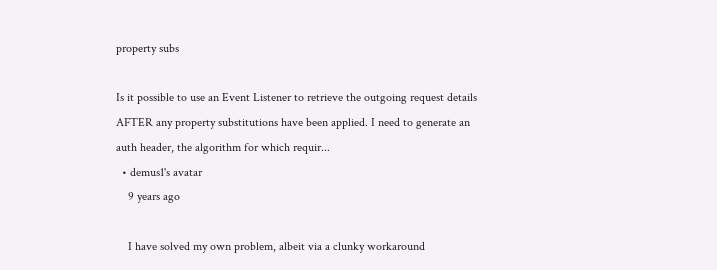property subs

Is it possible to use an Event Listener to retrieve the outgoing request details AFTER any property substitutions have been applied. I need to generate an auth header, the algorithm for which requir...
  • demus1's avatar
    9 years ago

    I have solved my own problem, albeit via a clunky workaround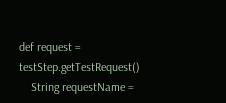def request = testStep.getTestRequest()
    String requestName =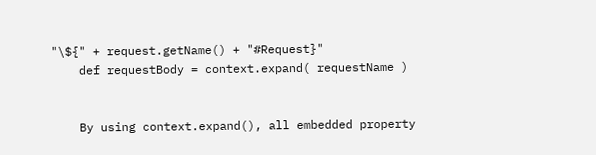"\${" + request.getName() + "#Request}"
    def requestBody = context.expand( requestName )


    By using context.expand(), all embedded property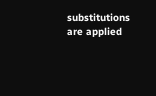substitutions are applied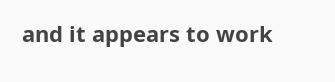and it appears to work